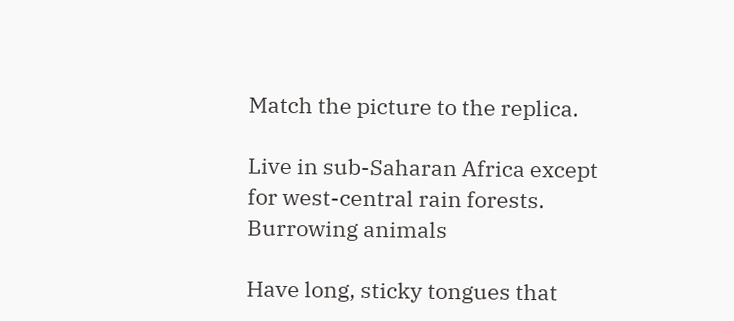Match the picture to the replica.

Live in sub-Saharan Africa except for west-central rain forests.
Burrowing animals

Have long, sticky tongues that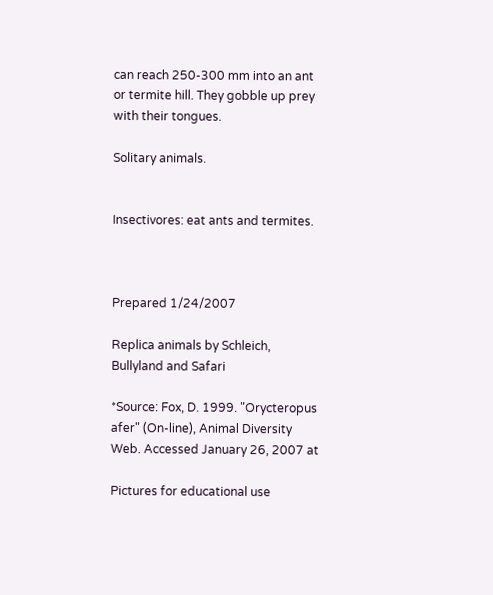can reach 250-300 mm into an ant or termite hill. They gobble up prey with their tongues.

Solitary animals.


Insectivores: eat ants and termites.



Prepared 1/24/2007

Replica animals by Schleich, Bullyland and Safari

*Source: Fox, D. 1999. "Orycteropus afer" (On-line), Animal Diversity Web. Accessed January 26, 2007 at

Pictures for educational use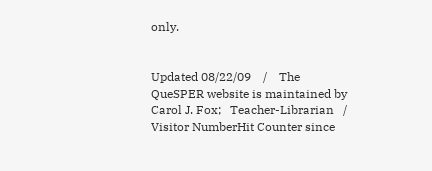only.


Updated 08/22/09    /    The QueSPER website is maintained by Carol J. Fox;   Teacher-Librarian   /   Visitor NumberHit Counter since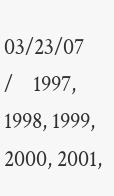03/23/07  /    1997, 1998, 1999, 2000, 2001,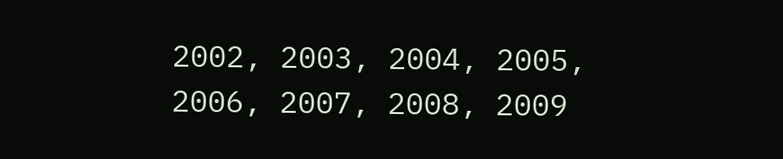2002, 2003, 2004, 2005, 2006, 2007, 2008, 2009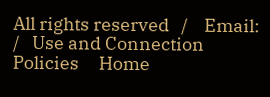All rights reserved   /    Email:     /   Use and Connection Policies     Home